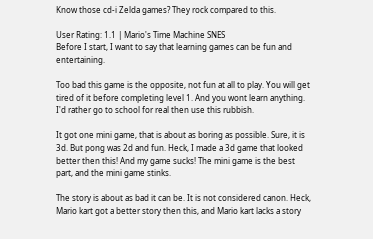Know those cd-i Zelda games? They rock compared to this.

User Rating: 1.1 | Mario's Time Machine SNES
Before I start, I want to say that learning games can be fun and entertaining.

Too bad this game is the opposite, not fun at all to play. You will get tired of it before completing level 1. And you wont learn anything.
I'd rather go to school for real then use this rubbish.

It got one mini game, that is about as boring as possible. Sure, it is 3d. But pong was 2d and fun. Heck, I made a 3d game that looked better then this! And my game sucks! The mini game is the best part, and the mini game stinks.

The story is about as bad it can be. It is not considered canon. Heck, Mario kart got a better story then this, and Mario kart lacks a story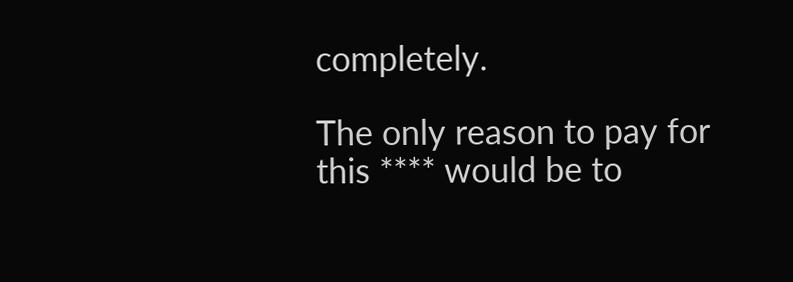completely.

The only reason to pay for this **** would be to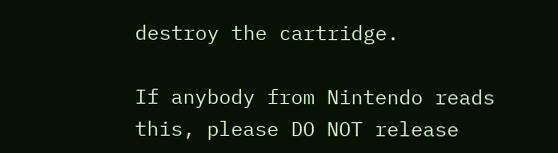destroy the cartridge.

If anybody from Nintendo reads this, please DO NOT release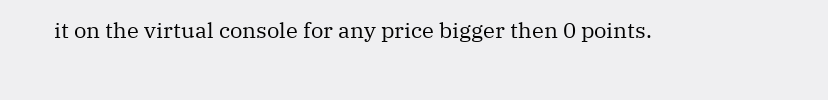it on the virtual console for any price bigger then 0 points.